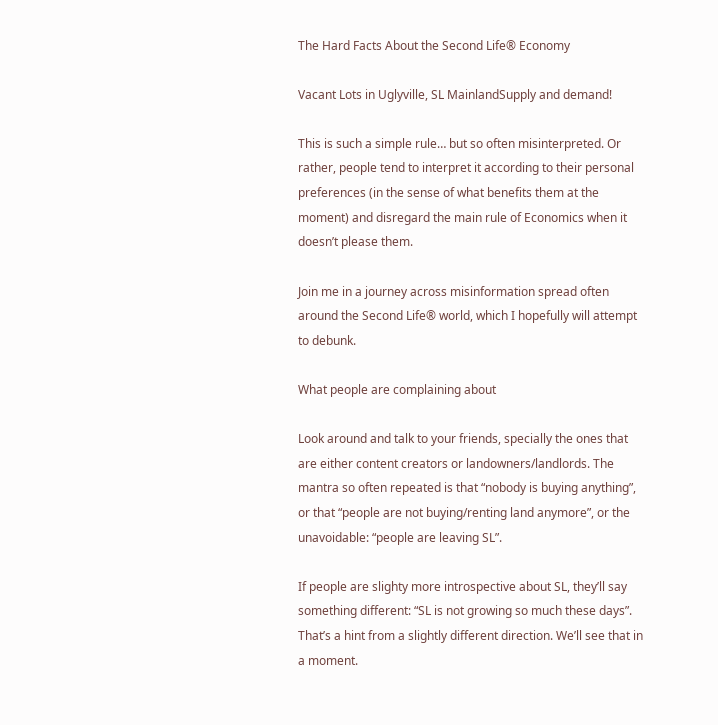The Hard Facts About the Second Life® Economy

Vacant Lots in Uglyville, SL MainlandSupply and demand!

This is such a simple rule… but so often misinterpreted. Or rather, people tend to interpret it according to their personal preferences (in the sense of what benefits them at the moment) and disregard the main rule of Economics when it doesn’t please them.

Join me in a journey across misinformation spread often around the Second Life® world, which I hopefully will attempt to debunk.

What people are complaining about

Look around and talk to your friends, specially the ones that are either content creators or landowners/landlords. The mantra so often repeated is that “nobody is buying anything”, or that “people are not buying/renting land anymore”, or the unavoidable: “people are leaving SL”.

If people are slighty more introspective about SL, they’ll say something different: “SL is not growing so much these days”. That’s a hint from a slightly different direction. We’ll see that in a moment.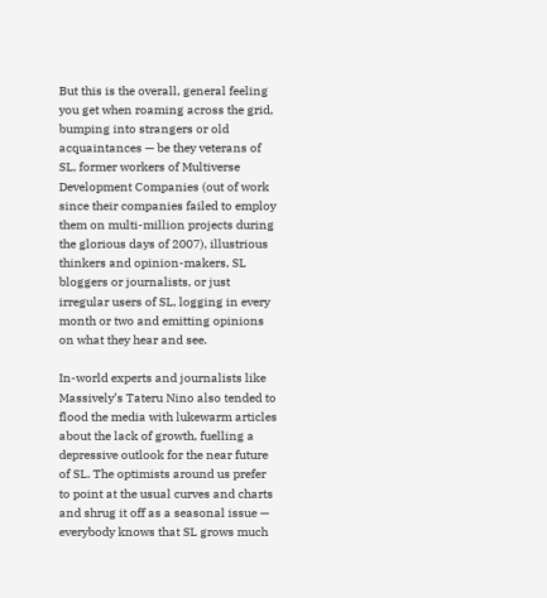But this is the overall, general feeling you get when roaming across the grid, bumping into strangers or old acquaintances — be they veterans of SL, former workers of Multiverse Development Companies (out of work since their companies failed to employ them on multi-million projects during the glorious days of 2007), illustrious thinkers and opinion-makers, SL bloggers or journalists, or just irregular users of SL, logging in every month or two and emitting opinions on what they hear and see.

In-world experts and journalists like Massively’s Tateru Nino also tended to flood the media with lukewarm articles about the lack of growth, fuelling a depressive outlook for the near future of SL. The optimists around us prefer to point at the usual curves and charts and shrug it off as a seasonal issue — everybody knows that SL grows much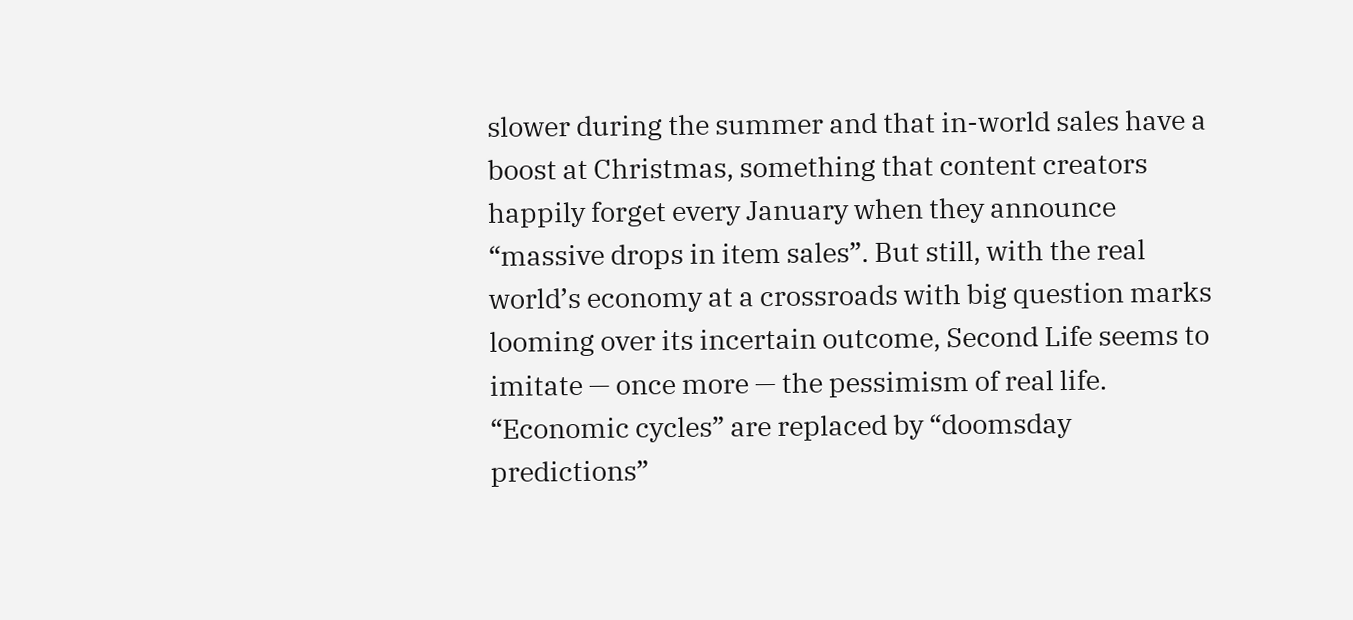slower during the summer and that in-world sales have a boost at Christmas, something that content creators happily forget every January when they announce “massive drops in item sales”. But still, with the real world’s economy at a crossroads with big question marks looming over its incertain outcome, Second Life seems to imitate — once more — the pessimism of real life. “Economic cycles” are replaced by “doomsday predictions”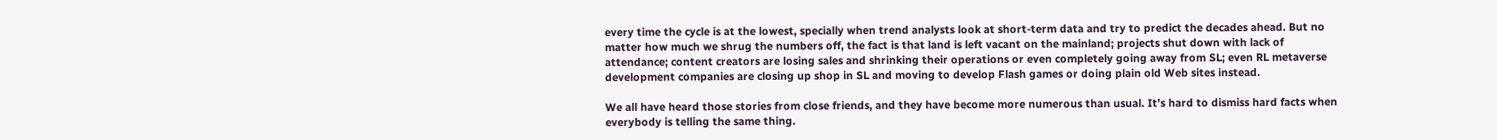every time the cycle is at the lowest, specially when trend analysts look at short-term data and try to predict the decades ahead. But no matter how much we shrug the numbers off, the fact is that land is left vacant on the mainland; projects shut down with lack of attendance; content creators are losing sales and shrinking their operations or even completely going away from SL; even RL metaverse development companies are closing up shop in SL and moving to develop Flash games or doing plain old Web sites instead.

We all have heard those stories from close friends, and they have become more numerous than usual. It’s hard to dismiss hard facts when everybody is telling the same thing.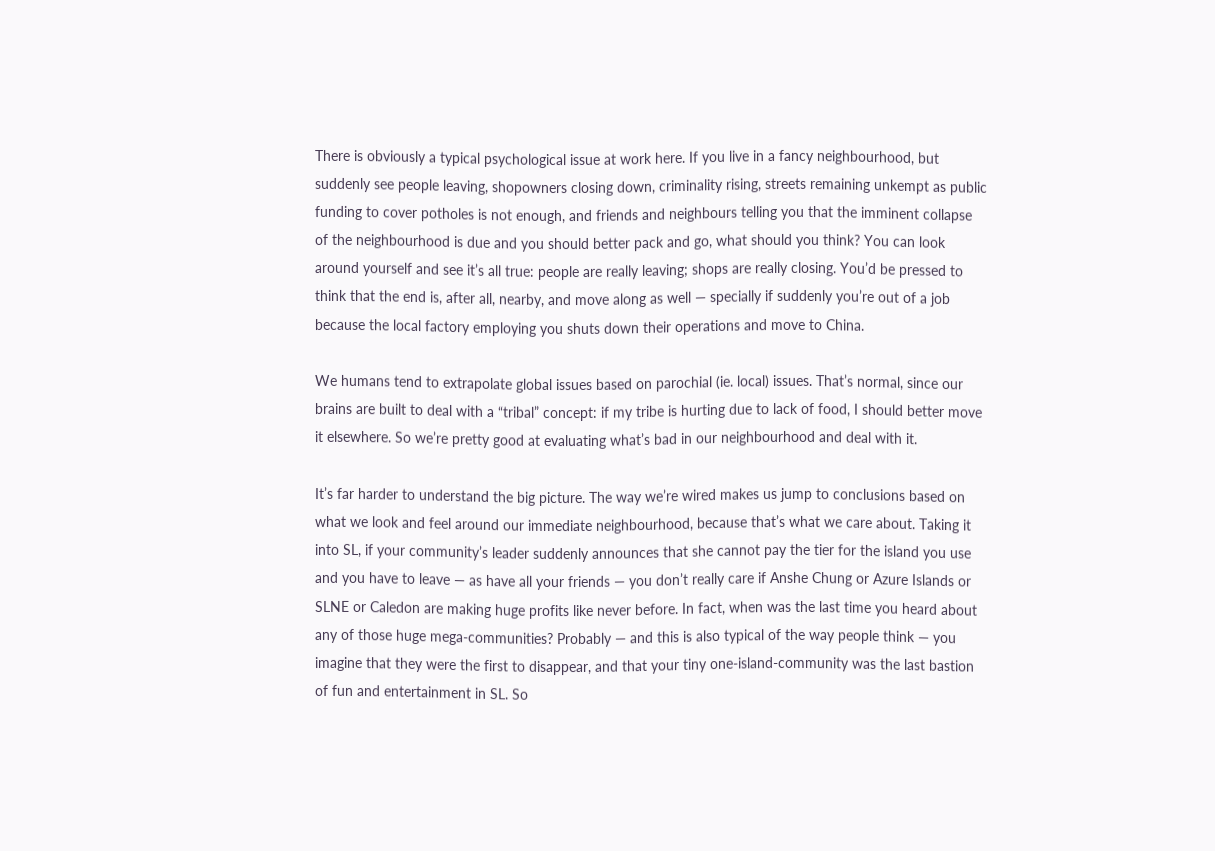There is obviously a typical psychological issue at work here. If you live in a fancy neighbourhood, but suddenly see people leaving, shopowners closing down, criminality rising, streets remaining unkempt as public funding to cover potholes is not enough, and friends and neighbours telling you that the imminent collapse of the neighbourhood is due and you should better pack and go, what should you think? You can look around yourself and see it’s all true: people are really leaving; shops are really closing. You’d be pressed to think that the end is, after all, nearby, and move along as well — specially if suddenly you’re out of a job because the local factory employing you shuts down their operations and move to China.

We humans tend to extrapolate global issues based on parochial (ie. local) issues. That’s normal, since our brains are built to deal with a “tribal” concept: if my tribe is hurting due to lack of food, I should better move it elsewhere. So we’re pretty good at evaluating what’s bad in our neighbourhood and deal with it.

It’s far harder to understand the big picture. The way we’re wired makes us jump to conclusions based on what we look and feel around our immediate neighbourhood, because that’s what we care about. Taking it into SL, if your community’s leader suddenly announces that she cannot pay the tier for the island you use and you have to leave — as have all your friends — you don’t really care if Anshe Chung or Azure Islands or SLNE or Caledon are making huge profits like never before. In fact, when was the last time you heard about any of those huge mega-communities? Probably — and this is also typical of the way people think — you imagine that they were the first to disappear, and that your tiny one-island-community was the last bastion of fun and entertainment in SL. So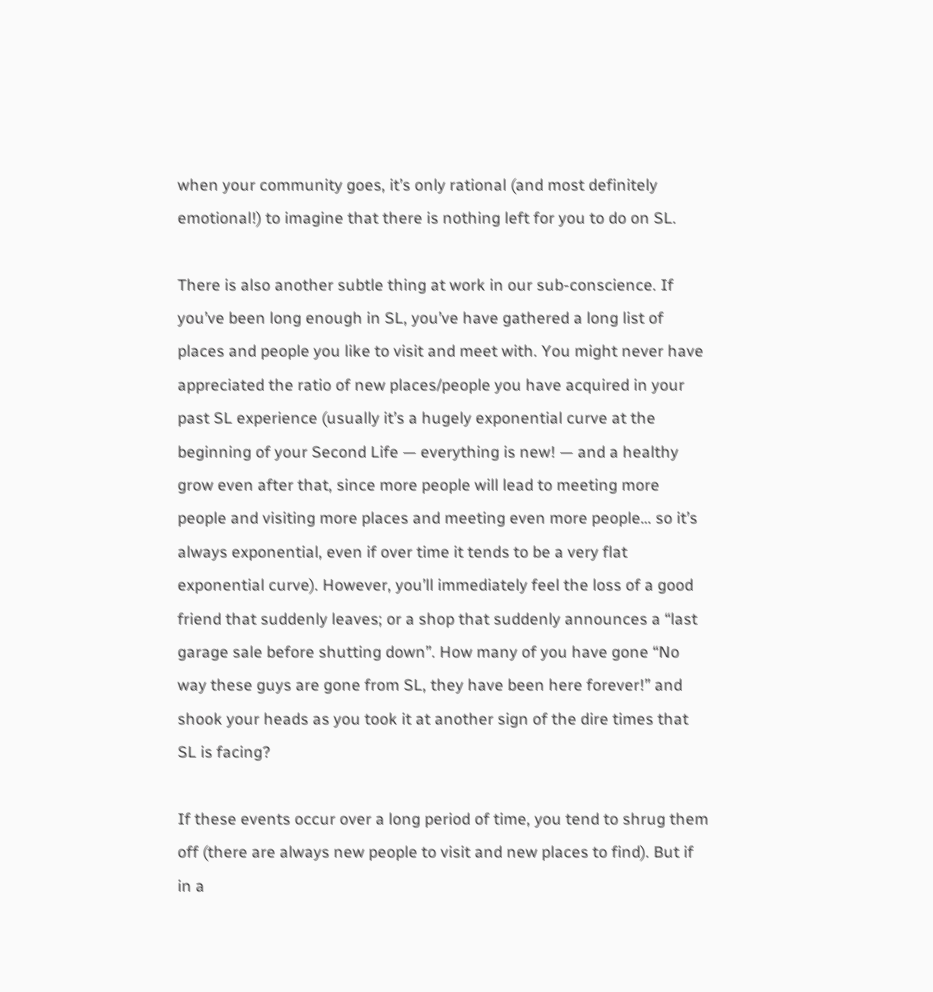when your community goes, it’s only rational (and most definitely emotional!) to imagine that there is nothing left for you to do on SL.

There is also another subtle thing at work in our sub-conscience. If you’ve been long enough in SL, you’ve have gathered a long list of places and people you like to visit and meet with. You might never have appreciated the ratio of new places/people you have acquired in your past SL experience (usually it’s a hugely exponential curve at the beginning of your Second Life — everything is new! — and a healthy grow even after that, since more people will lead to meeting more people and visiting more places and meeting even more people… so it’s always exponential, even if over time it tends to be a very flat exponential curve). However, you’ll immediately feel the loss of a good friend that suddenly leaves; or a shop that suddenly announces a “last garage sale before shutting down”. How many of you have gone “No way these guys are gone from SL, they have been here forever!” and shook your heads as you took it at another sign of the dire times that SL is facing?

If these events occur over a long period of time, you tend to shrug them off (there are always new people to visit and new places to find). But if in a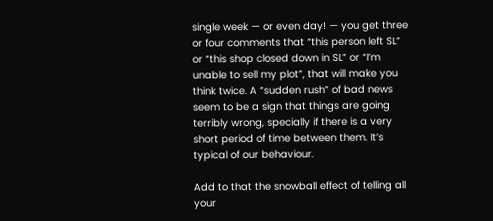single week — or even day! — you get three or four comments that “this person left SL” or “this shop closed down in SL” or “I’m unable to sell my plot”, that will make you think twice. A “sudden rush” of bad news seem to be a sign that things are going terribly wrong, specially if there is a very short period of time between them. It’s typical of our behaviour.

Add to that the snowball effect of telling all your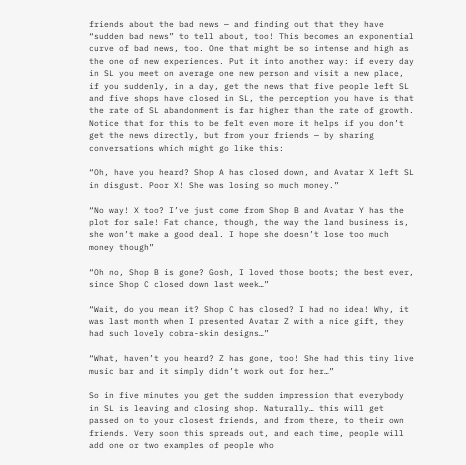friends about the bad news — and finding out that they have “sudden bad news” to tell about, too! This becomes an exponential curve of bad news, too. One that might be so intense and high as the one of new experiences. Put it into another way: if every day in SL you meet on average one new person and visit a new place, if you suddenly, in a day, get the news that five people left SL and five shops have closed in SL, the perception you have is that the rate of SL abandonment is far higher than the rate of growth. Notice that for this to be felt even more it helps if you don’t get the news directly, but from your friends — by sharing conversations which might go like this:

“Oh, have you heard? Shop A has closed down, and Avatar X left SL in disgust. Poor X! She was losing so much money.”

“No way! X too? I’ve just come from Shop B and Avatar Y has the plot for sale! Fat chance, though, the way the land business is, she won’t make a good deal. I hope she doesn’t lose too much money though”

“Oh no, Shop B is gone? Gosh, I loved those boots; the best ever, since Shop C closed down last week…”

“Wait, do you mean it? Shop C has closed? I had no idea! Why, it was last month when I presented Avatar Z with a nice gift, they had such lovely cobra-skin designs…”

“What, haven’t you heard? Z has gone, too! She had this tiny live music bar and it simply didn’t work out for her…”

So in five minutes you get the sudden impression that everybody in SL is leaving and closing shop. Naturally… this will get passed on to your closest friends, and from there, to their own friends. Very soon this spreads out, and each time, people will add one or two examples of people who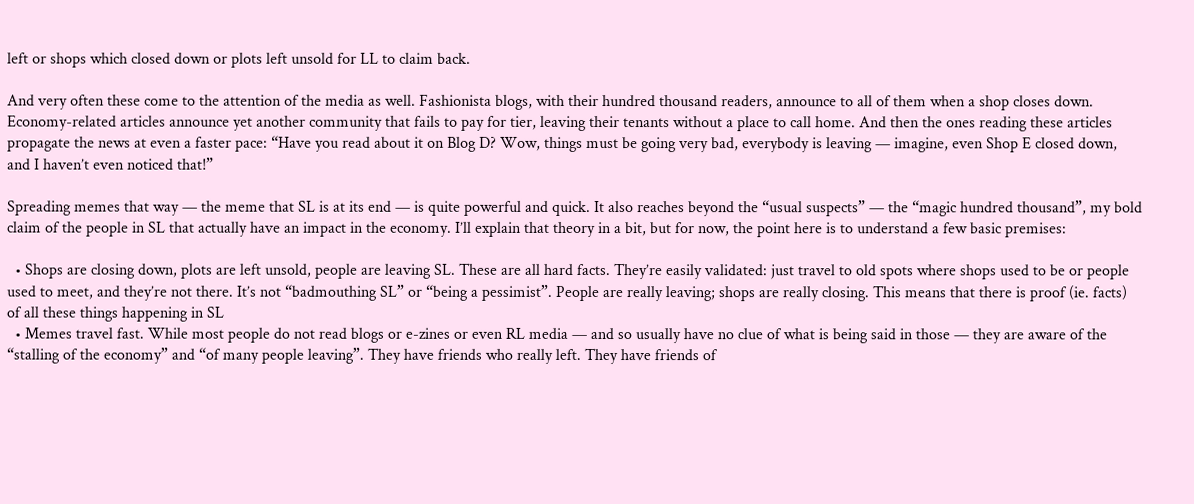left or shops which closed down or plots left unsold for LL to claim back.

And very often these come to the attention of the media as well. Fashionista blogs, with their hundred thousand readers, announce to all of them when a shop closes down. Economy-related articles announce yet another community that fails to pay for tier, leaving their tenants without a place to call home. And then the ones reading these articles propagate the news at even a faster pace: “Have you read about it on Blog D? Wow, things must be going very bad, everybody is leaving — imagine, even Shop E closed down, and I haven’t even noticed that!”

Spreading memes that way — the meme that SL is at its end — is quite powerful and quick. It also reaches beyond the “usual suspects” — the “magic hundred thousand”, my bold claim of the people in SL that actually have an impact in the economy. I’ll explain that theory in a bit, but for now, the point here is to understand a few basic premises:

  • Shops are closing down, plots are left unsold, people are leaving SL. These are all hard facts. They’re easily validated: just travel to old spots where shops used to be or people used to meet, and they’re not there. It’s not “badmouthing SL” or “being a pessimist”. People are really leaving; shops are really closing. This means that there is proof (ie. facts) of all these things happening in SL
  • Memes travel fast. While most people do not read blogs or e-zines or even RL media — and so usually have no clue of what is being said in those — they are aware of the “stalling of the economy” and “of many people leaving”. They have friends who really left. They have friends of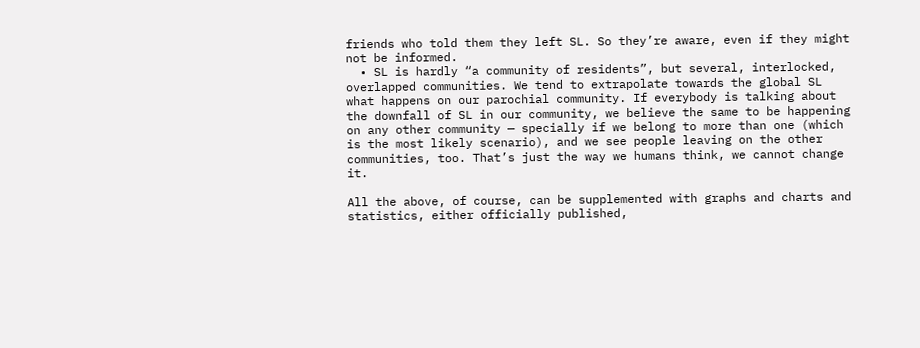friends who told them they left SL. So they’re aware, even if they might not be informed.
  • SL is hardly “a community of residents”, but several, interlocked, overlapped communities. We tend to extrapolate towards the global SL what happens on our parochial community. If everybody is talking about the downfall of SL in our community, we believe the same to be happening on any other community — specially if we belong to more than one (which is the most likely scenario), and we see people leaving on the other communities, too. That’s just the way we humans think, we cannot change it.

All the above, of course, can be supplemented with graphs and charts and statistics, either officially published,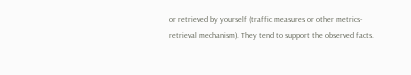or retrieved by yourself (traffic measures or other metrics-retrieval mechanism). They tend to support the observed facts.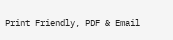Print Friendly, PDF & Email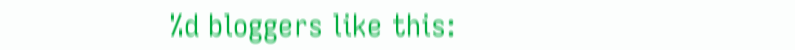%d bloggers like this: